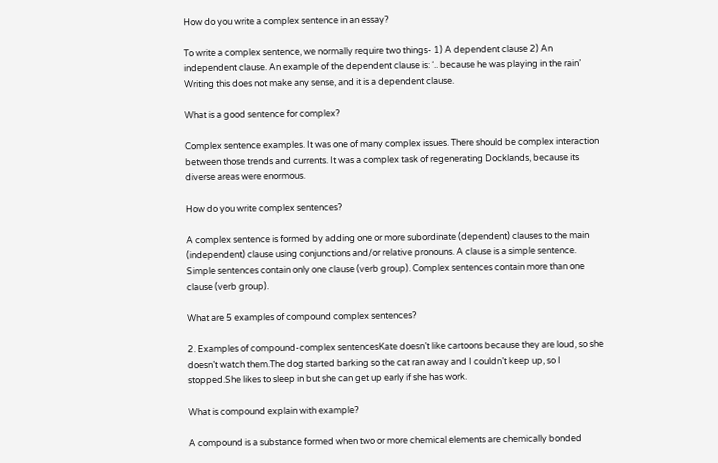How do you write a complex sentence in an essay?

To write a complex sentence, we normally require two things- 1) A dependent clause 2) An independent clause. An example of the dependent clause is: ‘.. because he was playing in the rain’ Writing this does not make any sense, and it is a dependent clause.

What is a good sentence for complex?

Complex sentence examples. It was one of many complex issues. There should be complex interaction between those trends and currents. It was a complex task of regenerating Docklands, because its diverse areas were enormous.

How do you write complex sentences?

A complex sentence is formed by adding one or more subordinate (dependent) clauses to the main (independent) clause using conjunctions and/or relative pronouns. A clause is a simple sentence. Simple sentences contain only one clause (verb group). Complex sentences contain more than one clause (verb group).

What are 5 examples of compound complex sentences?

2. Examples of compound-complex sentencesKate doesn’t like cartoons because they are loud, so she doesn’t watch them.The dog started barking so the cat ran away and I couldn’t keep up, so I stopped.She likes to sleep in but she can get up early if she has work.

What is compound explain with example?

A compound is a substance formed when two or more chemical elements are chemically bonded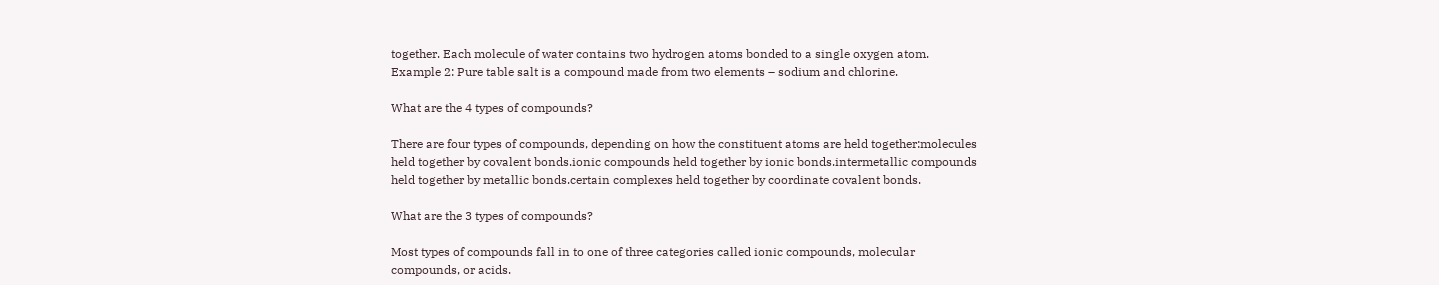together. Each molecule of water contains two hydrogen atoms bonded to a single oxygen atom. Example 2: Pure table salt is a compound made from two elements – sodium and chlorine.

What are the 4 types of compounds?

There are four types of compounds, depending on how the constituent atoms are held together:molecules held together by covalent bonds.ionic compounds held together by ionic bonds.intermetallic compounds held together by metallic bonds.certain complexes held together by coordinate covalent bonds.

What are the 3 types of compounds?

Most types of compounds fall in to one of three categories called ionic compounds, molecular compounds, or acids.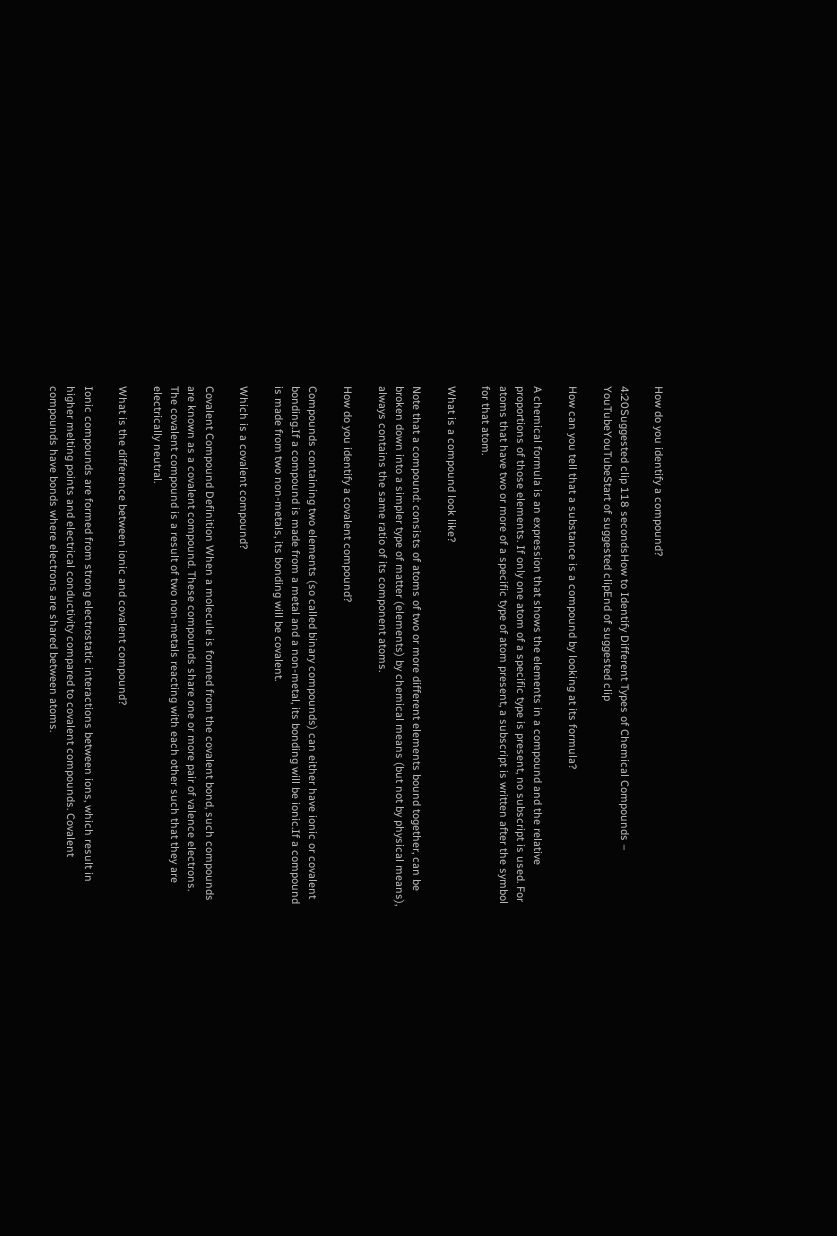How do you identify a compound?

4:20Suggested clip 118 secondsHow to Identify Different Types of Chemical Compounds – YouTubeYouTubeStart of suggested clipEnd of suggested clip

How can you tell that a substance is a compound by looking at its formula?

A chemical formula is an expression that shows the elements in a compound and the relative proportions of those elements. If only one atom of a specific type is present, no subscript is used. For atoms that have two or more of a specific type of atom present, a subscript is written after the symbol for that atom.

What is a compound look like?

Note that a compound: consists of atoms of two or more different elements bound together, can be broken down into a simpler type of matter (elements) by chemical means (but not by physical means), always contains the same ratio of its component atoms.

How do you identify a covalent compound?

Compounds containing two elements (so called binary compounds) can either have ionic or covalent bonding.If a compound is made from a metal and a non-metal, its bonding will be ionic.If a compound is made from two non-metals, its bonding will be covalent.

Which is a covalent compound?

Covalent Compound Definition When a molecule is formed from the covalent bond, such compounds are known as a covalent compound. These compounds share one or more pair of valence electrons. The covalent compound is a result of two non-metals reacting with each other such that they are electrically neutral.

What is the difference between ionic and covalent compound?

Ionic compounds are formed from strong electrostatic interactions between ions, which result in higher melting points and electrical conductivity compared to covalent compounds. Covalent compounds have bonds where electrons are shared between atoms.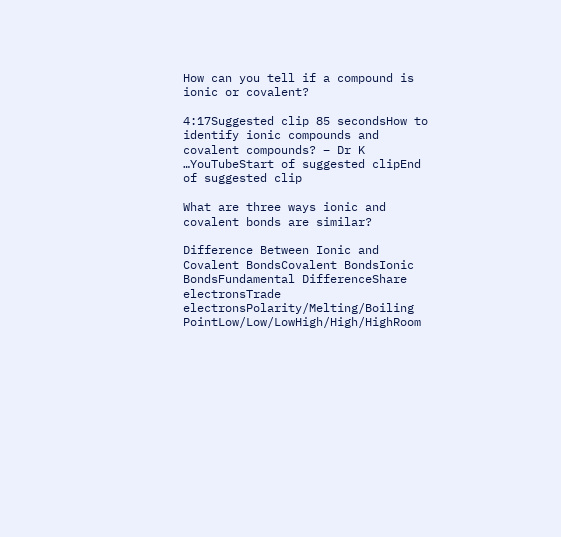How can you tell if a compound is ionic or covalent?

4:17Suggested clip 85 secondsHow to identify ionic compounds and covalent compounds? – Dr K …YouTubeStart of suggested clipEnd of suggested clip

What are three ways ionic and covalent bonds are similar?

Difference Between Ionic and Covalent BondsCovalent BondsIonic BondsFundamental DifferenceShare electronsTrade electronsPolarity/Melting/Boiling PointLow/Low/LowHigh/High/HighRoom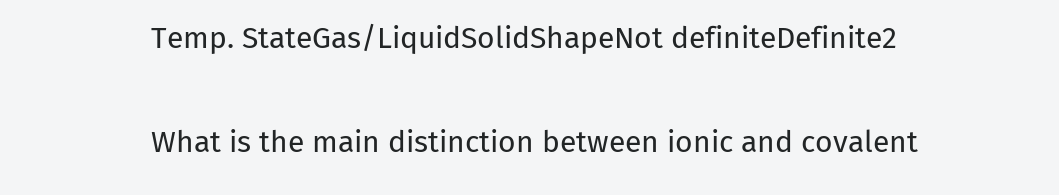Temp. StateGas/LiquidSolidShapeNot definiteDefinite2

What is the main distinction between ionic and covalent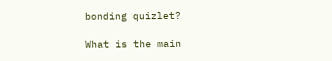bonding quizlet?

What is the main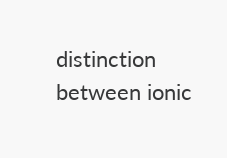distinction between ionic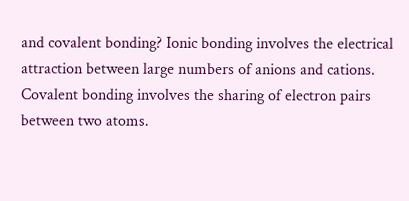and covalent bonding? Ionic bonding involves the electrical attraction between large numbers of anions and cations. Covalent bonding involves the sharing of electron pairs between two atoms.